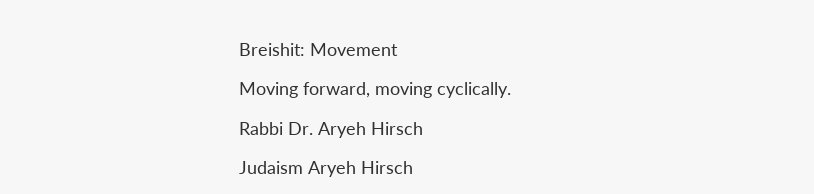Breishit: Movement

Moving forward, moving cyclically.

Rabbi Dr. Aryeh Hirsch

Judaism Aryeh Hirsch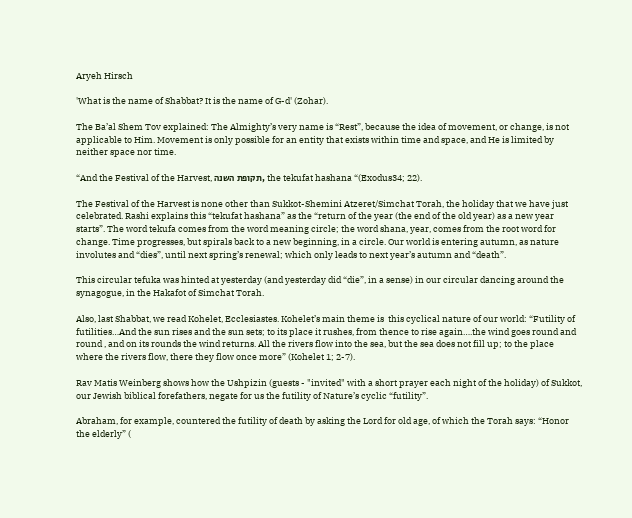Aryeh Hirsch

'What is the name of Shabbat? It is the name of G-d' (Zohar).

The Ba’al Shem Tov explained: The Almighty’s very name is “Rest”, because the idea of movement, or change, is not applicable to Him. Movement is only possible for an entity that exists within time and space, and He is limited by neither space nor time.

“And the Festival of the Harvest, תקופת השנה, the tekufat hashana “(Exodus34; 22).

The Festival of the Harvest is none other than Sukkot-Shemini Atzeret/Simchat Torah, the holiday that we have just celebrated. Rashi explains this “tekufat hashana” as the “return of the year (the end of the old year) as a new year starts”. The word tekufa comes from the word meaning circle; the word shana, year, comes from the root word for change. Time progresses, but spirals back to a new beginning, in a circle. Our world is entering autumn, as nature involutes and “dies”, until next spring’s renewal; which only leads to next year’s autumn and “death”.

This circular tefuka was hinted at yesterday (and yesterday did “die”, in a sense) in our circular dancing around the synagogue, in the Hakafot of Simchat Torah.

Also, last Shabbat, we read Kohelet, Ecclesiastes. Kohelet’s main theme is  this cyclical nature of our world: “Futility of futilities…And the sun rises and the sun sets; to its place it rushes, from thence to rise again….the wind goes round and round , and on its rounds the wind returns. All the rivers flow into the sea, but the sea does not fill up; to the place where the rivers flow, there they flow once more” (Kohelet 1; 2-7).

Rav Matis Weinberg shows how the Ushpizin (guests - "invited" with a short prayer each night of the holiday) of Sukkot, our Jewish biblical forefathers, negate for us the futility of Nature’s cyclic “futility”.

Abraham, for example, countered the futility of death by asking the Lord for old age, of which the Torah says: “Honor the elderly” (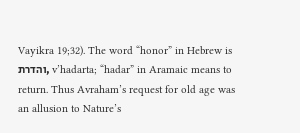Vayikra 19;32). The word “honor” in Hebrew is והדרת, v’hadarta; “hadar” in Aramaic means to return. Thus Avraham’s request for old age was an allusion to Nature’s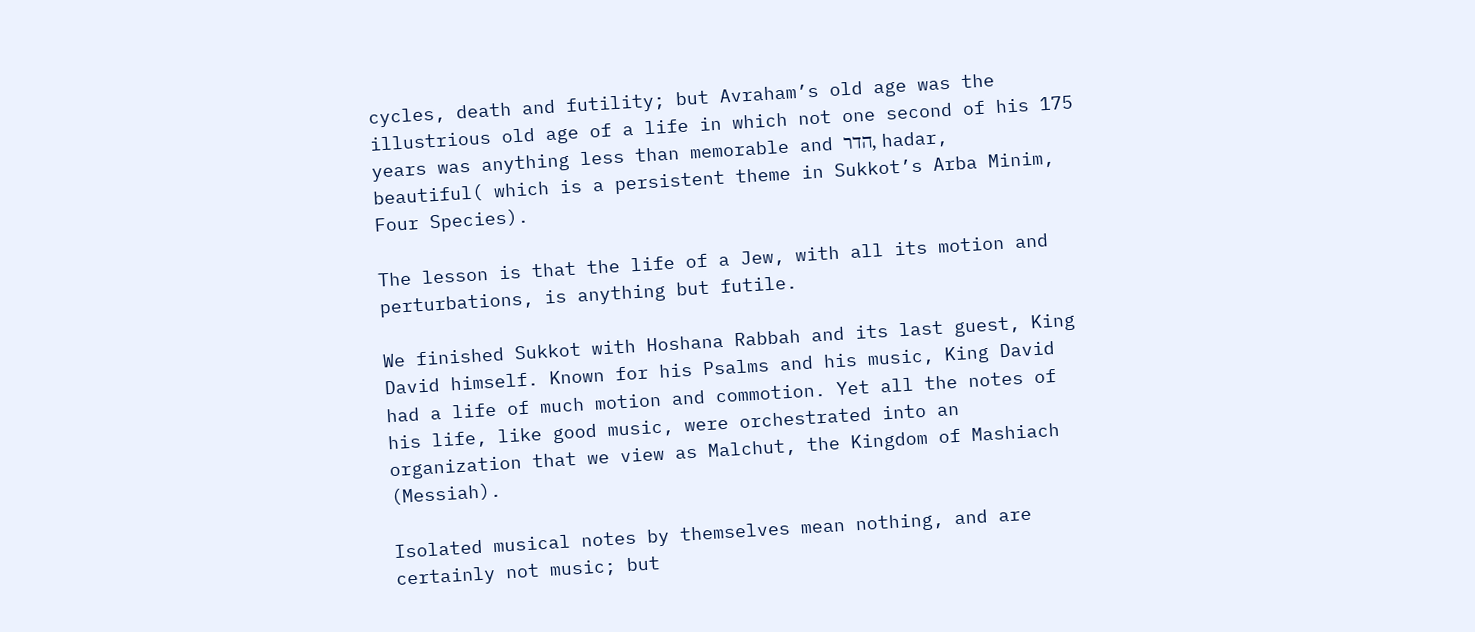cycles, death and futility; but Avraham’s old age was the illustrious old age of a life in which not one second of his 175 years was anything less than memorable and הדר, hadar,  beautiful( which is a persistent theme in Sukkot’s Arba Minim, Four Species).

The lesson is that the life of a Jew, with all its motion and perturbations, is anything but futile.

We finished Sukkot with Hoshana Rabbah and its last guest, King David himself. Known for his Psalms and his music, King David had a life of much motion and commotion. Yet all the notes of his life, like good music, were orchestrated into an organization that we view as Malchut, the Kingdom of Mashiach (Messiah).

Isolated musical notes by themselves mean nothing, and are certainly not music; but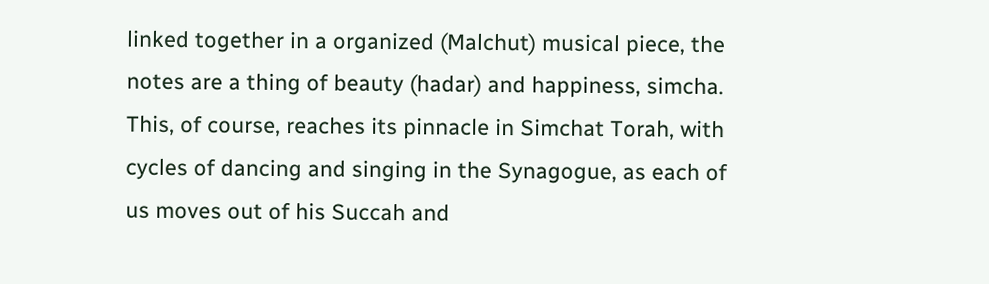linked together in a organized (Malchut) musical piece, the notes are a thing of beauty (hadar) and happiness, simcha. This, of course, reaches its pinnacle in Simchat Torah, with cycles of dancing and singing in the Synagogue, as each of us moves out of his Succah and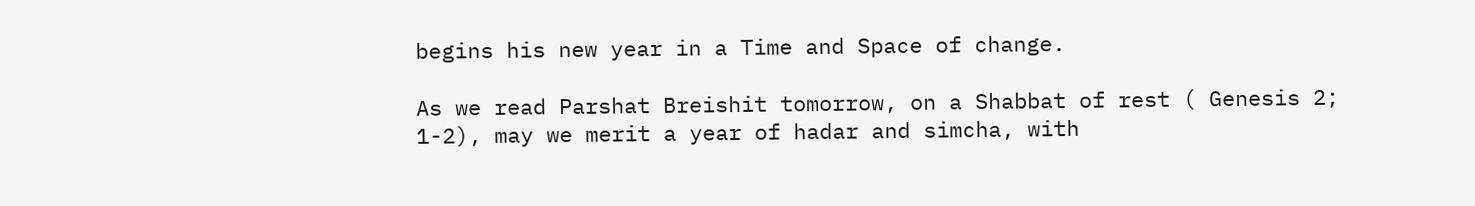begins his new year in a Time and Space of change.

As we read Parshat Breishit tomorrow, on a Shabbat of rest ( Genesis 2; 1-2), may we merit a year of hadar and simcha, with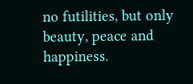no futilities, but only beauty, peace and happiness.